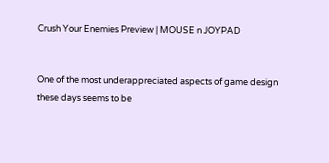Crush Your Enemies Preview | MOUSE n JOYPAD


One of the most underappreciated aspects of game design these days seems to be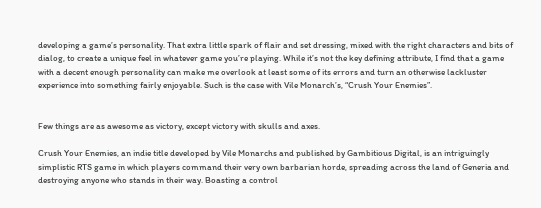developing a game’s personality. That extra little spark of flair and set dressing, mixed with the right characters and bits of dialog, to create a unique feel in whatever game you’re playing. While it’s not the key defining attribute, I find that a game with a decent enough personality can make me overlook at least some of its errors and turn an otherwise lackluster experience into something fairly enjoyable. Such is the case with Vile Monarch’s, “Crush Your Enemies”.


Few things are as awesome as victory, except victory with skulls and axes.

Crush Your Enemies, an indie title developed by Vile Monarchs and published by Gambitious Digital, is an intriguingly simplistic RTS game in which players command their very own barbarian horde, spreading across the land of Generia and destroying anyone who stands in their way. Boasting a control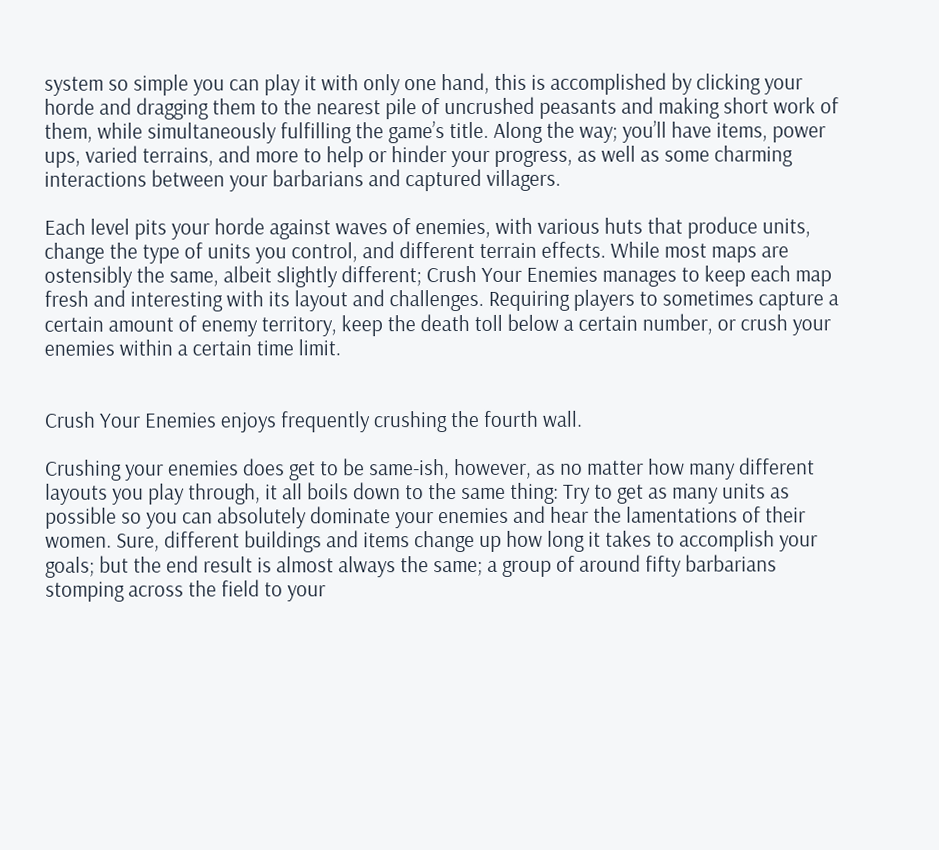system so simple you can play it with only one hand, this is accomplished by clicking your horde and dragging them to the nearest pile of uncrushed peasants and making short work of them, while simultaneously fulfilling the game’s title. Along the way; you’ll have items, power ups, varied terrains, and more to help or hinder your progress, as well as some charming interactions between your barbarians and captured villagers.

Each level pits your horde against waves of enemies, with various huts that produce units, change the type of units you control, and different terrain effects. While most maps are ostensibly the same, albeit slightly different; Crush Your Enemies manages to keep each map fresh and interesting with its layout and challenges. Requiring players to sometimes capture a certain amount of enemy territory, keep the death toll below a certain number, or crush your enemies within a certain time limit.


Crush Your Enemies enjoys frequently crushing the fourth wall.

Crushing your enemies does get to be same-ish, however, as no matter how many different layouts you play through, it all boils down to the same thing: Try to get as many units as possible so you can absolutely dominate your enemies and hear the lamentations of their women. Sure, different buildings and items change up how long it takes to accomplish your goals; but the end result is almost always the same; a group of around fifty barbarians stomping across the field to your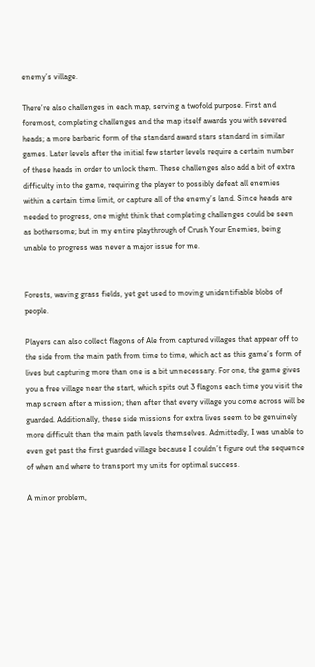enemy’s village.

There’re also challenges in each map, serving a twofold purpose. First and foremost, completing challenges and the map itself awards you with severed heads; a more barbaric form of the standard award stars standard in similar games. Later levels after the initial few starter levels require a certain number of these heads in order to unlock them. These challenges also add a bit of extra difficulty into the game, requiring the player to possibly defeat all enemies within a certain time limit, or capture all of the enemy’s land. Since heads are needed to progress, one might think that completing challenges could be seen as bothersome; but in my entire playthrough of Crush Your Enemies, being unable to progress was never a major issue for me.


Forests, waving grass fields, yet get used to moving unidentifiable blobs of people.

Players can also collect flagons of Ale from captured villages that appear off to the side from the main path from time to time, which act as this game’s form of lives but capturing more than one is a bit unnecessary. For one, the game gives you a free village near the start, which spits out 3 flagons each time you visit the map screen after a mission; then after that every village you come across will be guarded. Additionally, these side missions for extra lives seem to be genuinely more difficult than the main path levels themselves. Admittedly, I was unable to even get past the first guarded village because I couldn’t figure out the sequence of when and where to transport my units for optimal success.

A minor problem,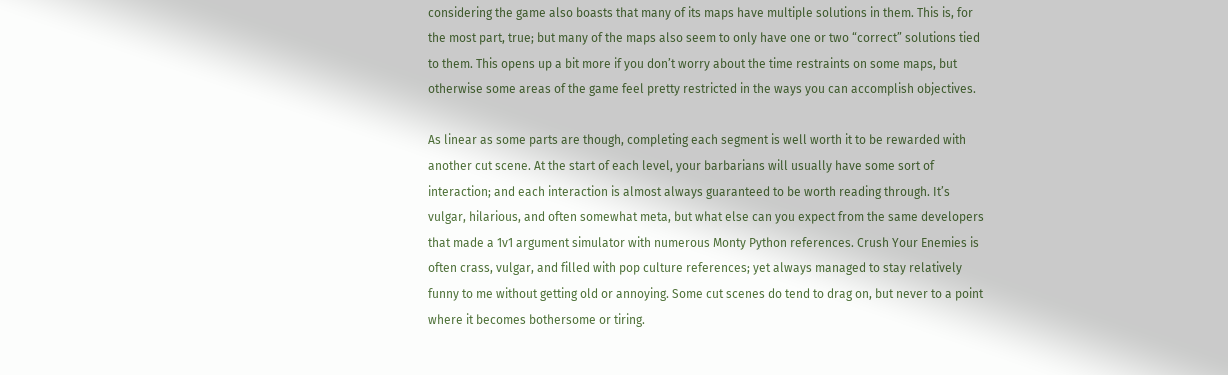considering the game also boasts that many of its maps have multiple solutions in them. This is, for the most part, true; but many of the maps also seem to only have one or two “correct” solutions tied to them. This opens up a bit more if you don’t worry about the time restraints on some maps, but otherwise some areas of the game feel pretty restricted in the ways you can accomplish objectives.

As linear as some parts are though, completing each segment is well worth it to be rewarded with another cut scene. At the start of each level, your barbarians will usually have some sort of interaction; and each interaction is almost always guaranteed to be worth reading through. It’s vulgar, hilarious, and often somewhat meta, but what else can you expect from the same developers that made a 1v1 argument simulator with numerous Monty Python references. Crush Your Enemies is often crass, vulgar, and filled with pop culture references; yet always managed to stay relatively funny to me without getting old or annoying. Some cut scenes do tend to drag on, but never to a point where it becomes bothersome or tiring.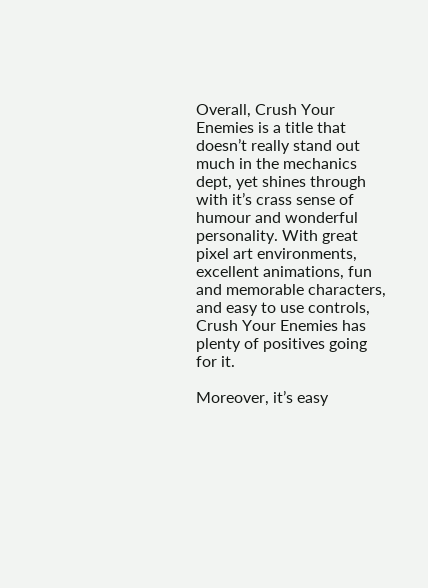Overall, Crush Your Enemies is a title that doesn’t really stand out much in the mechanics dept, yet shines through with it’s crass sense of humour and wonderful personality. With great pixel art environments, excellent animations, fun and memorable characters, and easy to use controls, Crush Your Enemies has plenty of positives going for it.

Moreover, it’s easy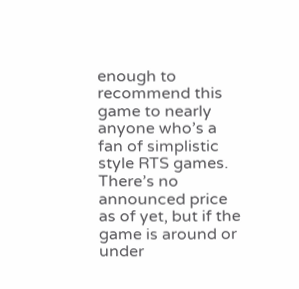enough to recommend this game to nearly anyone who’s a fan of simplistic style RTS games. There’s no announced price as of yet, but if the game is around or under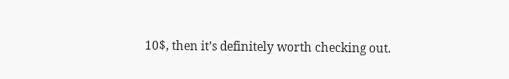10$, then it’s definitely worth checking out.